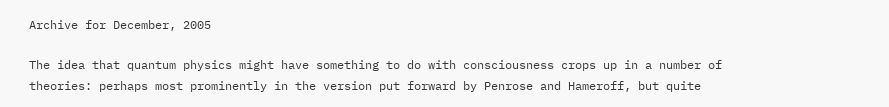Archive for December, 2005

The idea that quantum physics might have something to do with consciousness crops up in a number of theories: perhaps most prominently in the version put forward by Penrose and Hameroff, but quite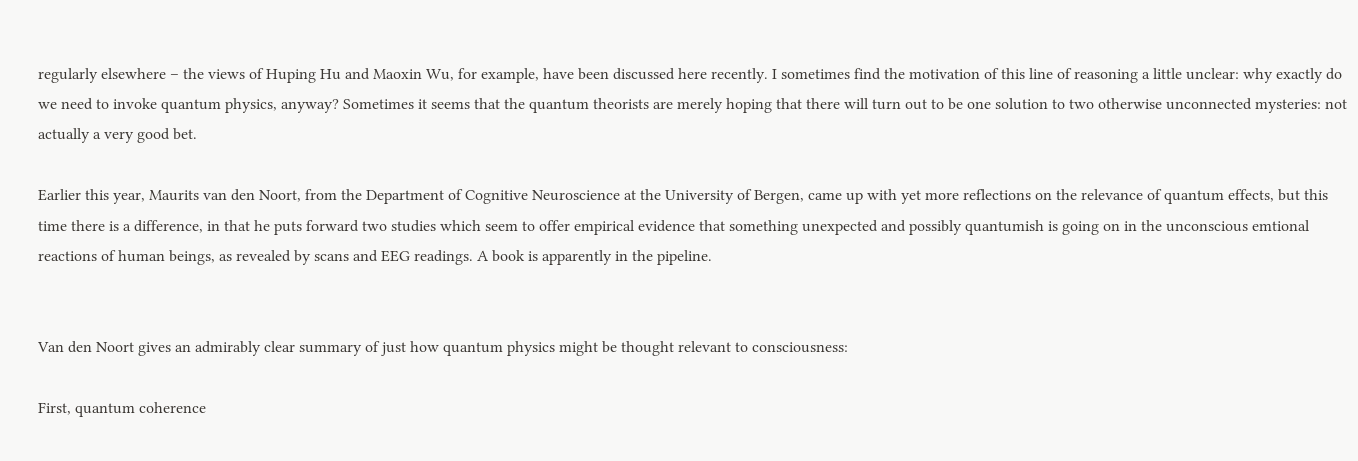regularly elsewhere – the views of Huping Hu and Maoxin Wu, for example, have been discussed here recently. I sometimes find the motivation of this line of reasoning a little unclear: why exactly do we need to invoke quantum physics, anyway? Sometimes it seems that the quantum theorists are merely hoping that there will turn out to be one solution to two otherwise unconnected mysteries: not actually a very good bet.

Earlier this year, Maurits van den Noort, from the Department of Cognitive Neuroscience at the University of Bergen, came up with yet more reflections on the relevance of quantum effects, but this time there is a difference, in that he puts forward two studies which seem to offer empirical evidence that something unexpected and possibly quantumish is going on in the unconscious emtional reactions of human beings, as revealed by scans and EEG readings. A book is apparently in the pipeline.


Van den Noort gives an admirably clear summary of just how quantum physics might be thought relevant to consciousness:

First, quantum coherence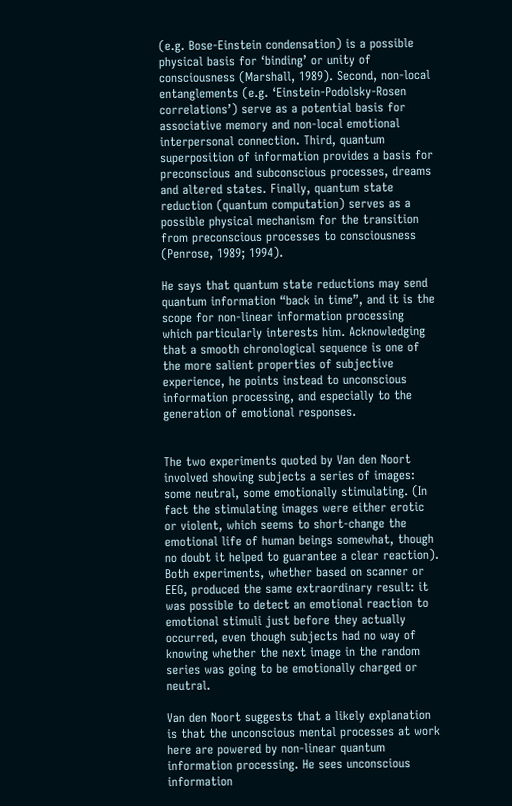(e.g. Bose-Einstein condensation) is a possible physical basis for ‘binding’ or unity of consciousness (Marshall, 1989). Second, non-local entanglements (e.g. ‘Einstein-Podolsky-Rosen correlations’) serve as a potential basis for associative memory and non-local emotional interpersonal connection. Third, quantum superposition of information provides a basis for preconscious and subconscious processes, dreams and altered states. Finally, quantum state reduction (quantum computation) serves as a possible physical mechanism for the transition from preconscious processes to consciousness (Penrose, 1989; 1994).

He says that quantum state reductions may send quantum information “back in time”, and it is the scope for non-linear information processing which particularly interests him. Acknowledging that a smooth chronological sequence is one of the more salient properties of subjective experience, he points instead to unconscious information processing, and especially to the generation of emotional responses.


The two experiments quoted by Van den Noort involved showing subjects a series of images: some neutral, some emotionally stimulating. (In fact the stimulating images were either erotic or violent, which seems to short-change the emotional life of human beings somewhat, though no doubt it helped to guarantee a clear reaction). Both experiments, whether based on scanner or EEG, produced the same extraordinary result: it was possible to detect an emotional reaction to emotional stimuli just before they actually occurred, even though subjects had no way of knowing whether the next image in the random series was going to be emotionally charged or neutral.

Van den Noort suggests that a likely explanation is that the unconscious mental processes at work here are powered by non-linear quantum information processing. He sees unconscious information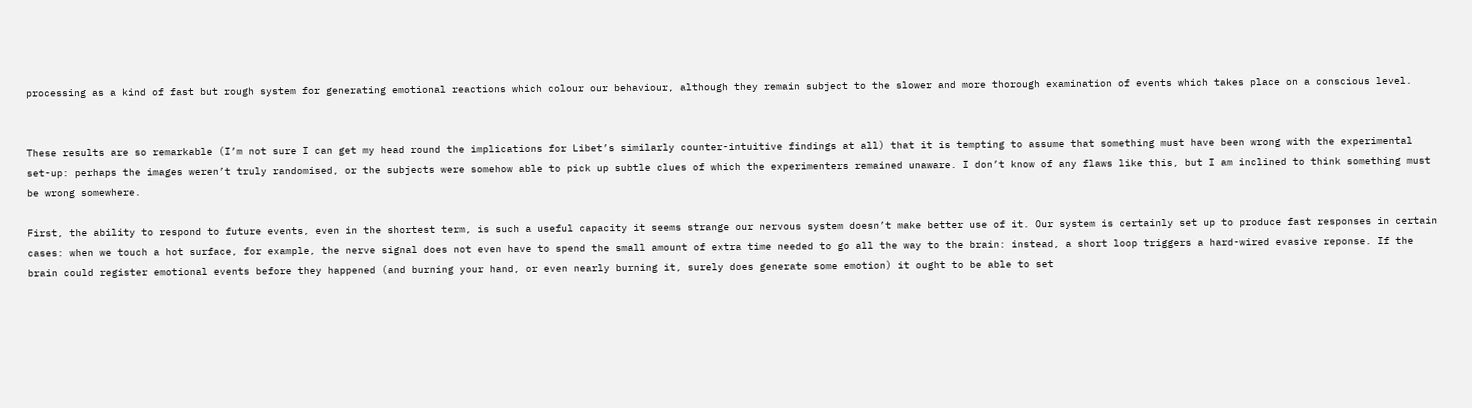processing as a kind of fast but rough system for generating emotional reactions which colour our behaviour, although they remain subject to the slower and more thorough examination of events which takes place on a conscious level.


These results are so remarkable (I’m not sure I can get my head round the implications for Libet’s similarly counter-intuitive findings at all) that it is tempting to assume that something must have been wrong with the experimental set-up: perhaps the images weren’t truly randomised, or the subjects were somehow able to pick up subtle clues of which the experimenters remained unaware. I don’t know of any flaws like this, but I am inclined to think something must be wrong somewhere.

First, the ability to respond to future events, even in the shortest term, is such a useful capacity it seems strange our nervous system doesn’t make better use of it. Our system is certainly set up to produce fast responses in certain cases: when we touch a hot surface, for example, the nerve signal does not even have to spend the small amount of extra time needed to go all the way to the brain: instead, a short loop triggers a hard-wired evasive reponse. If the brain could register emotional events before they happened (and burning your hand, or even nearly burning it, surely does generate some emotion) it ought to be able to set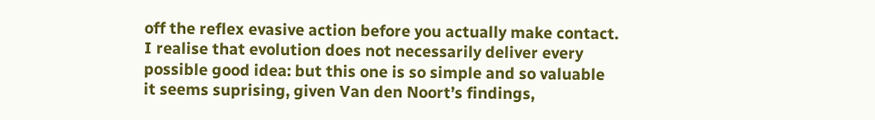off the reflex evasive action before you actually make contact. I realise that evolution does not necessarily deliver every possible good idea: but this one is so simple and so valuable  it seems suprising, given Van den Noort’s findings,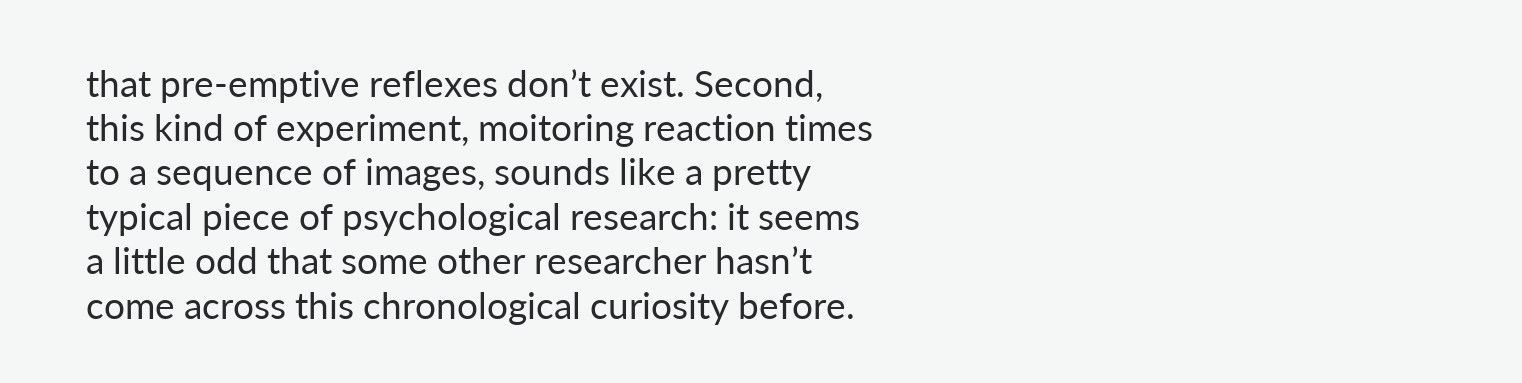that pre-emptive reflexes don’t exist. Second, this kind of experiment, moitoring reaction times to a sequence of images, sounds like a pretty typical piece of psychological research: it seems a little odd that some other researcher hasn’t come across this chronological curiosity before.